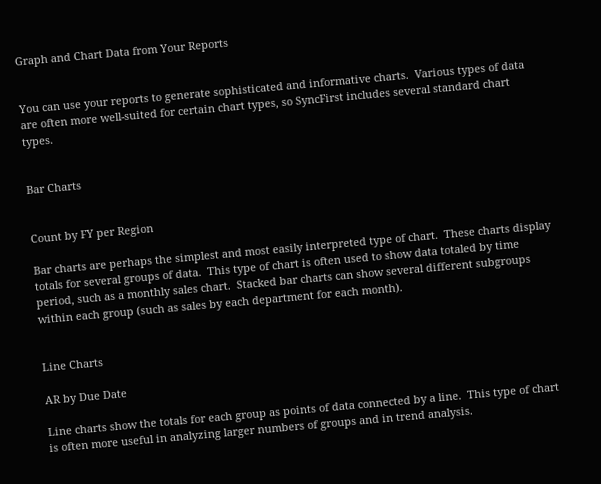Graph and Chart Data from Your Reports


You can use your reports to generate sophisticated and informative charts.  Various types of data are often more well-suited for certain chart types, so SyncFirst includes several standard chart types.


Bar Charts


Count by FY per Region

Bar charts are perhaps the simplest and most easily interpreted type of chart.  These charts display totals for several groups of data.  This type of chart is often used to show data totaled by time period, such as a monthly sales chart.  Stacked bar charts can show several different subgroups within each group (such as sales by each department for each month).


Line Charts

AR by Due Date

Line charts show the totals for each group as points of data connected by a line.  This type of chart is often more useful in analyzing larger numbers of groups and in trend analysis.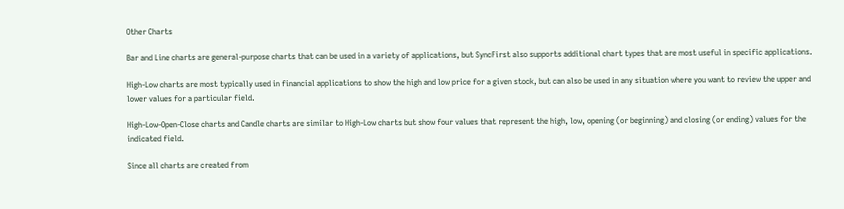Other Charts

Bar and Line charts are general-purpose charts that can be used in a variety of applications, but SyncFirst also supports additional chart types that are most useful in specific applications.

High-Low charts are most typically used in financial applications to show the high and low price for a given stock, but can also be used in any situation where you want to review the upper and lower values for a particular field.

High-Low-Open-Close charts and Candle charts are similar to High-Low charts but show four values that represent the high, low, opening (or beginning) and closing (or ending) values for the indicated field.

Since all charts are created from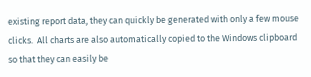existing report data, they can quickly be generated with only a few mouse clicks.  All charts are also automatically copied to the Windows clipboard so that they can easily be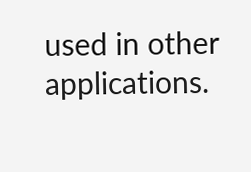used in other applications.